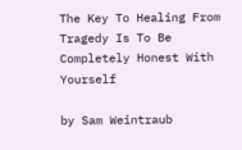The Key To Healing From Tragedy Is To Be Completely Honest With Yourself

by Sam Weintraub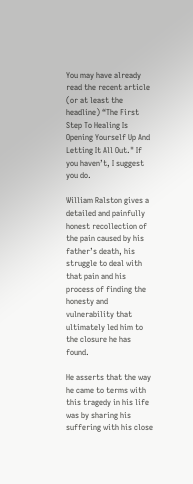You may have already read the recent article (or at least the headline) “The First Step To Healing Is Opening Yourself Up And Letting It All Out." If you haven’t, I suggest you do.

William Ralston gives a detailed and painfully honest recollection of the pain caused by his father’s death, his struggle to deal with that pain and his process of finding the honesty and vulnerability that ultimately led him to the closure he has found.

He asserts that the way he came to terms with this tragedy in his life was by sharing his suffering with his close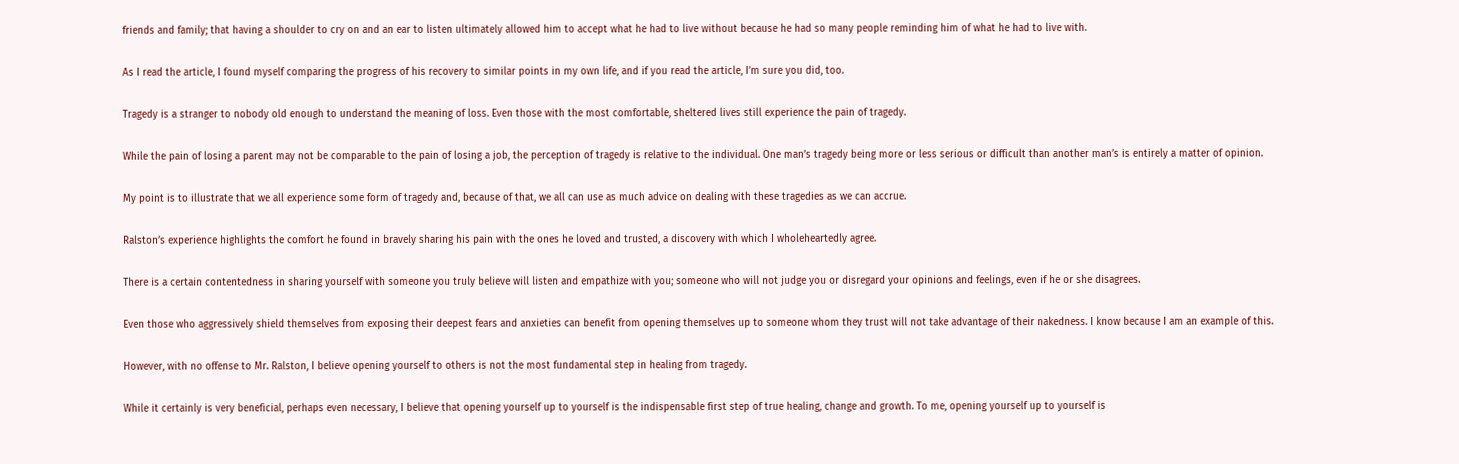friends and family; that having a shoulder to cry on and an ear to listen ultimately allowed him to accept what he had to live without because he had so many people reminding him of what he had to live with.

As I read the article, I found myself comparing the progress of his recovery to similar points in my own life, and if you read the article, I’m sure you did, too.

Tragedy is a stranger to nobody old enough to understand the meaning of loss. Even those with the most comfortable, sheltered lives still experience the pain of tragedy.

While the pain of losing a parent may not be comparable to the pain of losing a job, the perception of tragedy is relative to the individual. One man’s tragedy being more or less serious or difficult than another man’s is entirely a matter of opinion.

My point is to illustrate that we all experience some form of tragedy and, because of that, we all can use as much advice on dealing with these tragedies as we can accrue.

Ralston’s experience highlights the comfort he found in bravely sharing his pain with the ones he loved and trusted, a discovery with which I wholeheartedly agree.

There is a certain contentedness in sharing yourself with someone you truly believe will listen and empathize with you; someone who will not judge you or disregard your opinions and feelings, even if he or she disagrees.

Even those who aggressively shield themselves from exposing their deepest fears and anxieties can benefit from opening themselves up to someone whom they trust will not take advantage of their nakedness. I know because I am an example of this.

However, with no offense to Mr. Ralston, I believe opening yourself to others is not the most fundamental step in healing from tragedy.

While it certainly is very beneficial, perhaps even necessary, I believe that opening yourself up to yourself is the indispensable first step of true healing, change and growth. To me, opening yourself up to yourself is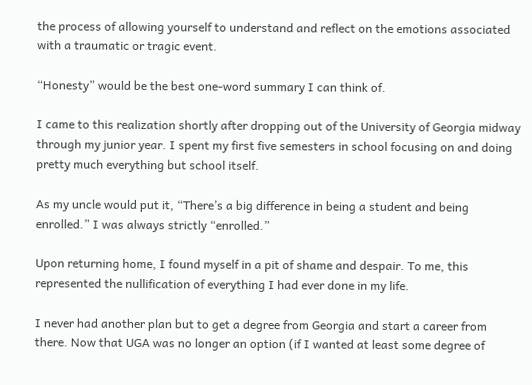the process of allowing yourself to understand and reflect on the emotions associated with a traumatic or tragic event.

“Honesty” would be the best one-word summary I can think of.

I came to this realization shortly after dropping out of the University of Georgia midway through my junior year. I spent my first five semesters in school focusing on and doing pretty much everything but school itself.

As my uncle would put it, “There’s a big difference in being a student and being enrolled.” I was always strictly “enrolled.”

Upon returning home, I found myself in a pit of shame and despair. To me, this represented the nullification of everything I had ever done in my life.

I never had another plan but to get a degree from Georgia and start a career from there. Now that UGA was no longer an option (if I wanted at least some degree of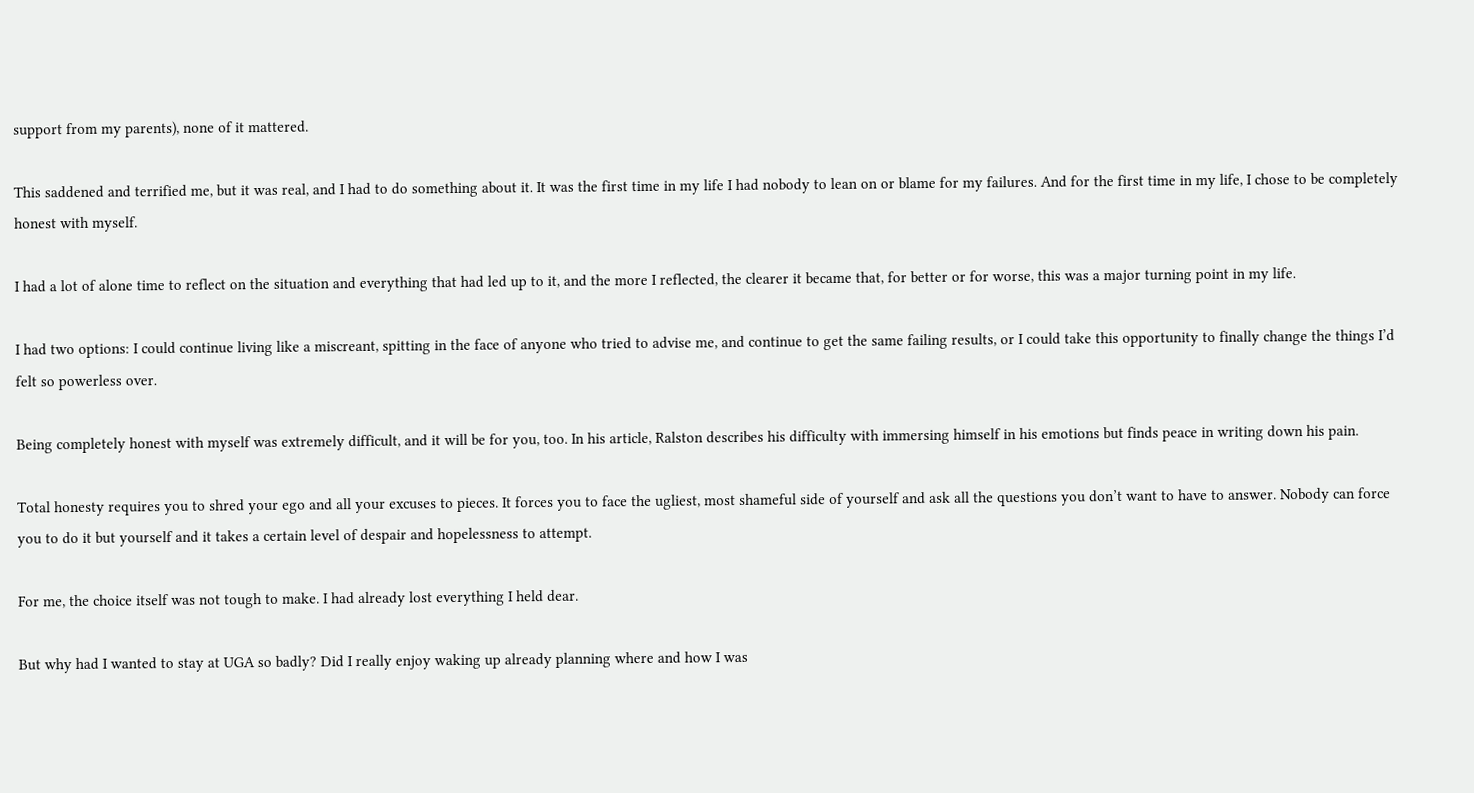support from my parents), none of it mattered.

This saddened and terrified me, but it was real, and I had to do something about it. It was the first time in my life I had nobody to lean on or blame for my failures. And for the first time in my life, I chose to be completely honest with myself.

I had a lot of alone time to reflect on the situation and everything that had led up to it, and the more I reflected, the clearer it became that, for better or for worse, this was a major turning point in my life.

I had two options: I could continue living like a miscreant, spitting in the face of anyone who tried to advise me, and continue to get the same failing results, or I could take this opportunity to finally change the things I’d felt so powerless over.

Being completely honest with myself was extremely difficult, and it will be for you, too. In his article, Ralston describes his difficulty with immersing himself in his emotions but finds peace in writing down his pain.

Total honesty requires you to shred your ego and all your excuses to pieces. It forces you to face the ugliest, most shameful side of yourself and ask all the questions you don’t want to have to answer. Nobody can force you to do it but yourself and it takes a certain level of despair and hopelessness to attempt.

For me, the choice itself was not tough to make. I had already lost everything I held dear.

But why had I wanted to stay at UGA so badly? Did I really enjoy waking up already planning where and how I was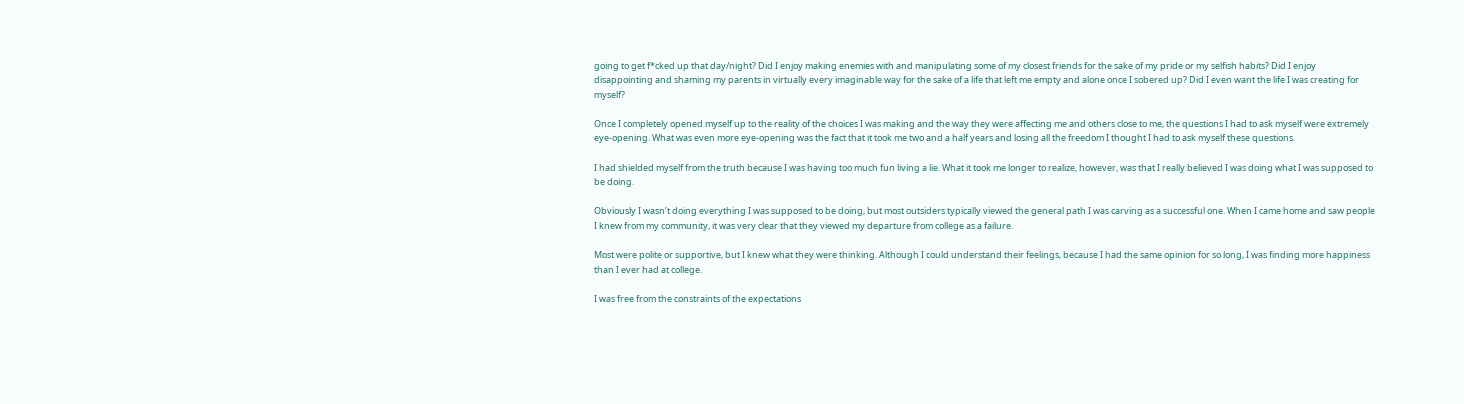going to get f*cked up that day/night? Did I enjoy making enemies with and manipulating some of my closest friends for the sake of my pride or my selfish habits? Did I enjoy disappointing and shaming my parents in virtually every imaginable way for the sake of a life that left me empty and alone once I sobered up? Did I even want the life I was creating for myself?

Once I completely opened myself up to the reality of the choices I was making and the way they were affecting me and others close to me, the questions I had to ask myself were extremely eye-opening. What was even more eye-opening was the fact that it took me two and a half years and losing all the freedom I thought I had to ask myself these questions.

I had shielded myself from the truth because I was having too much fun living a lie. What it took me longer to realize, however, was that I really believed I was doing what I was supposed to be doing.

Obviously I wasn’t doing everything I was supposed to be doing, but most outsiders typically viewed the general path I was carving as a successful one. When I came home and saw people I knew from my community, it was very clear that they viewed my departure from college as a failure.

Most were polite or supportive, but I knew what they were thinking. Although I could understand their feelings, because I had the same opinion for so long, I was finding more happiness than I ever had at college.

I was free from the constraints of the expectations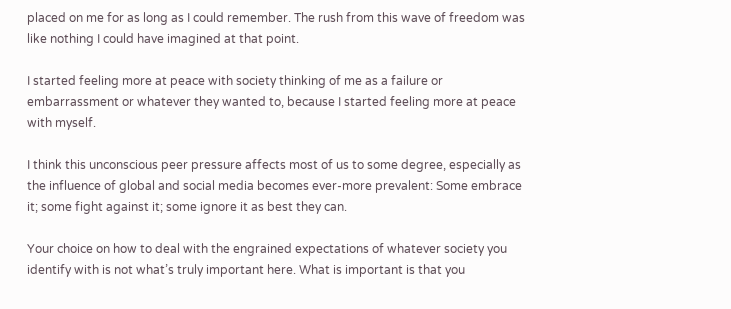placed on me for as long as I could remember. The rush from this wave of freedom was like nothing I could have imagined at that point.

I started feeling more at peace with society thinking of me as a failure or embarrassment or whatever they wanted to, because I started feeling more at peace with myself.

I think this unconscious peer pressure affects most of us to some degree, especially as the influence of global and social media becomes ever-more prevalent: Some embrace it; some fight against it; some ignore it as best they can.

Your choice on how to deal with the engrained expectations of whatever society you identify with is not what’s truly important here. What is important is that you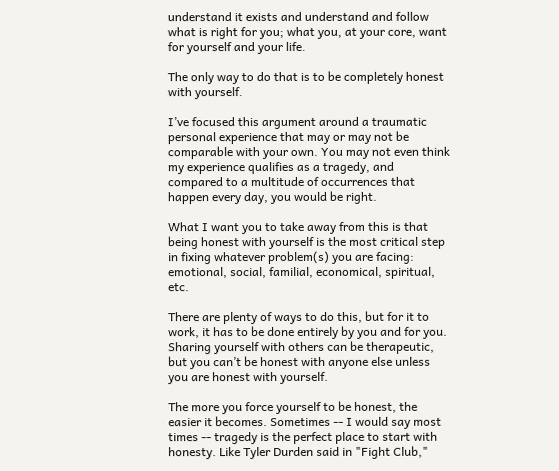understand it exists and understand and follow what is right for you; what you, at your core, want for yourself and your life.

The only way to do that is to be completely honest with yourself.

I’ve focused this argument around a traumatic personal experience that may or may not be comparable with your own. You may not even think my experience qualifies as a tragedy, and compared to a multitude of occurrences that happen every day, you would be right.

What I want you to take away from this is that being honest with yourself is the most critical step in fixing whatever problem(s) you are facing: emotional, social, familial, economical, spiritual, etc.

There are plenty of ways to do this, but for it to work, it has to be done entirely by you and for you. Sharing yourself with others can be therapeutic, but you can’t be honest with anyone else unless you are honest with yourself.

The more you force yourself to be honest, the easier it becomes. Sometimes -- I would say most times -- tragedy is the perfect place to start with honesty. Like Tyler Durden said in "Fight Club,"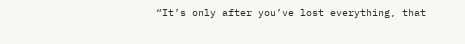“It’s only after you’ve lost everything, that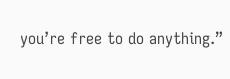you’re free to do anything.”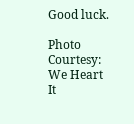Good luck.

Photo Courtesy: We Heart It